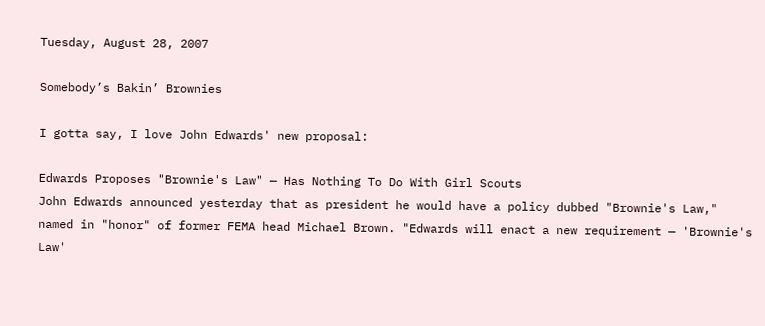Tuesday, August 28, 2007

Somebody’s Bakin’ Brownies

I gotta say, I love John Edwards' new proposal:

Edwards Proposes "Brownie's Law" — Has Nothing To Do With Girl Scouts
John Edwards announced yesterday that as president he would have a policy dubbed "Brownie's Law," named in "honor" of former FEMA head Michael Brown. "Edwards will enact a new requirement — 'Brownie's Law'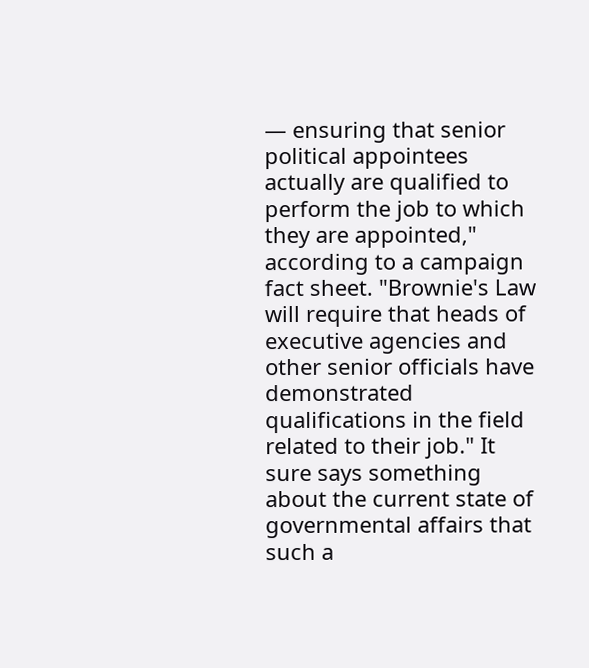— ensuring that senior political appointees actually are qualified to perform the job to which they are appointed," according to a campaign fact sheet. "Brownie's Law will require that heads of executive agencies and other senior officials have demonstrated qualifications in the field related to their job." It sure says something about the current state of governmental affairs that such a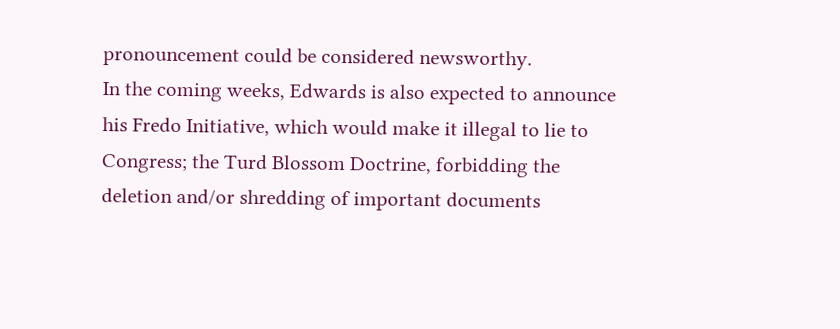pronouncement could be considered newsworthy.
In the coming weeks, Edwards is also expected to announce his Fredo Initiative, which would make it illegal to lie to Congress; the Turd Blossom Doctrine, forbidding the deletion and/or shredding of important documents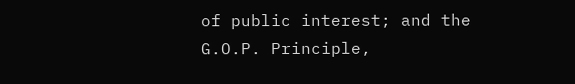of public interest; and the G.O.P. Principle,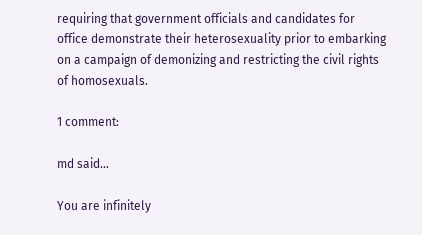requiring that government officials and candidates for office demonstrate their heterosexuality prior to embarking on a campaign of demonizing and restricting the civil rights of homosexuals.

1 comment:

md said...

You are infinitely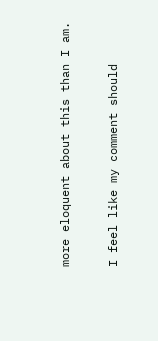more eloquent about this than I am.

I feel like my comment should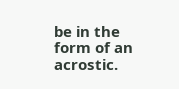be in the form of an acrostic.